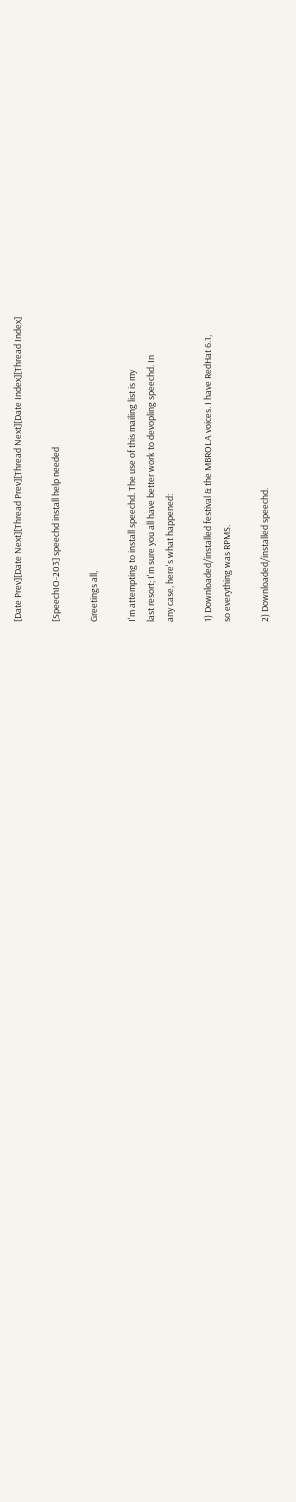[Date Prev][Date Next][Thread Prev][Thread Next][Date Index][Thread Index]

[SpeechIO-203] speechd install help needed

Greetings all,

I'm attempting to install speechd. The use of this mailing list is my
last resort; I'm sure you all have better work to devopling speechd. In
any case, here's what happened:

1) Downloaded/installed festival & the MBROLA voices. I have RedHat 6.1,
so everything was RPMS.

2) Downloaded/installed speechd.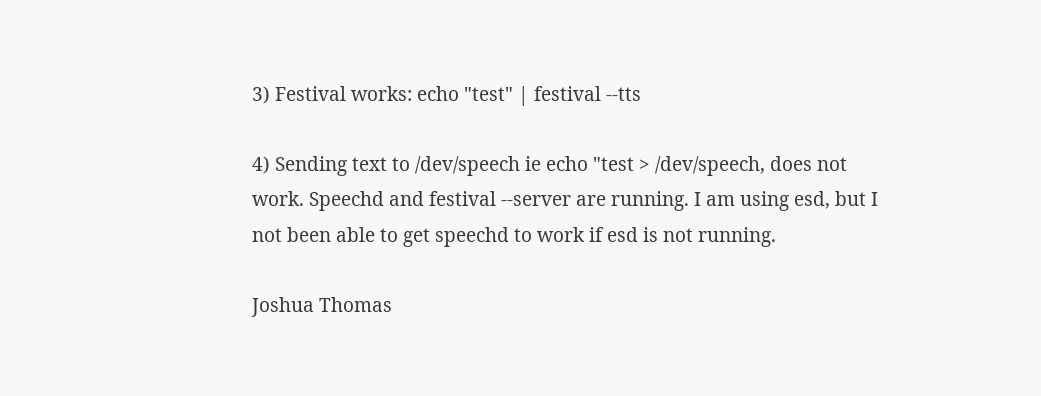3) Festival works: echo "test" | festival --tts

4) Sending text to /dev/speech ie echo "test > /dev/speech, does not
work. Speechd and festival --server are running. I am using esd, but I
not been able to get speechd to work if esd is not running.

Joshua Thomas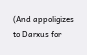(And appoligizes to Darxus for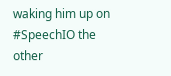waking him up on #SpeechIO the other